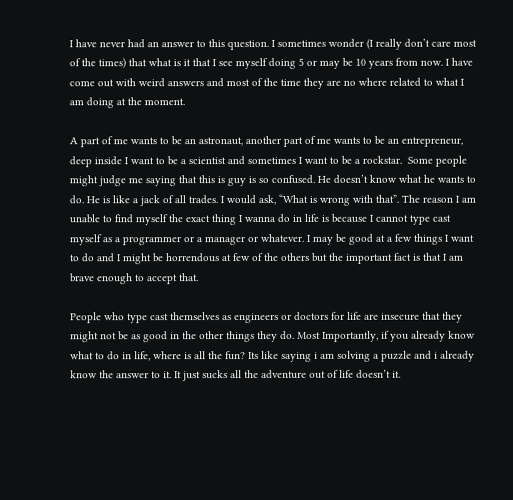I have never had an answer to this question. I sometimes wonder (I really don’t care most of the times) that what is it that I see myself doing 5 or may be 10 years from now. I have come out with weird answers and most of the time they are no where related to what I am doing at the moment.

A part of me wants to be an astronaut, another part of me wants to be an entrepreneur, deep inside I want to be a scientist and sometimes I want to be a rockstar.  Some people might judge me saying that this is guy is so confused. He doesn’t know what he wants to do. He is like a jack of all trades. I would ask, “What is wrong with that”. The reason I am unable to find myself the exact thing I wanna do in life is because I cannot type cast myself as a programmer or a manager or whatever. I may be good at a few things I want to do and I might be horrendous at few of the others but the important fact is that I am brave enough to accept that.

People who type cast themselves as engineers or doctors for life are insecure that they might not be as good in the other things they do. Most Importantly, if you already know what to do in life, where is all the fun? Its like saying i am solving a puzzle and i already know the answer to it. It just sucks all the adventure out of life doesn’t it.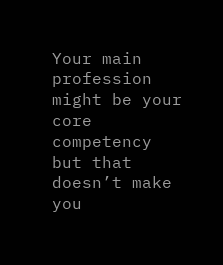Your main profession might be your core competency but that doesn’t make you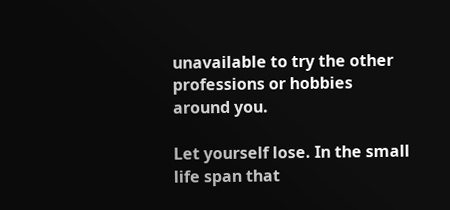unavailable to try the other professions or hobbies around you.

Let yourself lose. In the small life span that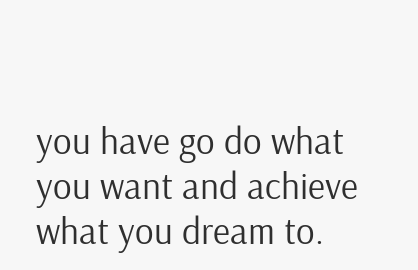you have go do what you want and achieve what you dream to.